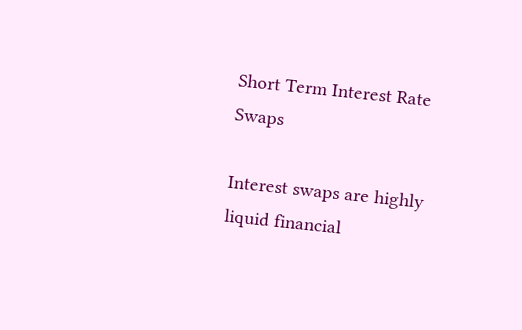Short Term Interest Rate Swaps

Interest swaps are highly liquid financial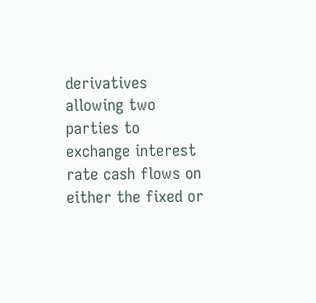derivatives allowing two parties to exchange interest rate cash flows on either the fixed or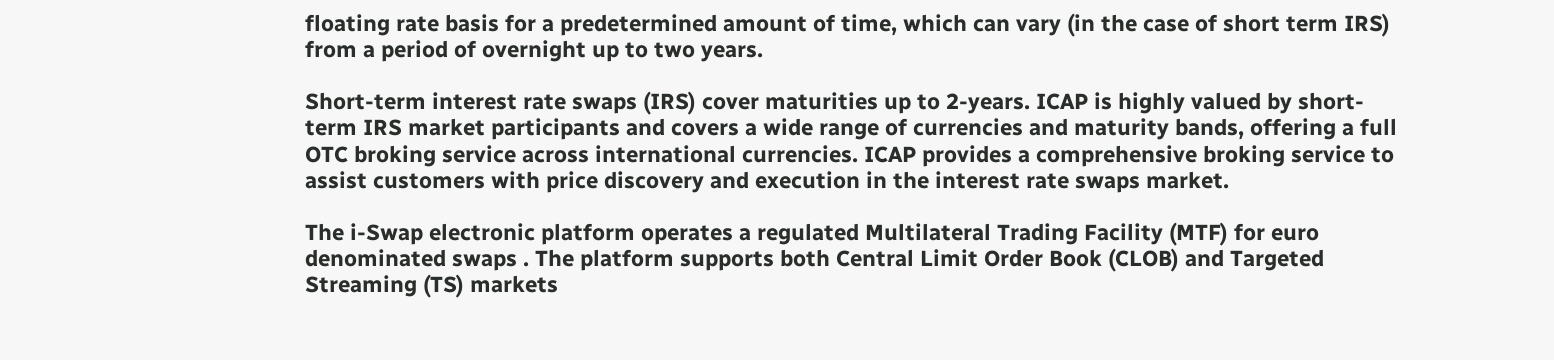floating rate basis for a predetermined amount of time, which can vary (in the case of short term IRS) from a period of overnight up to two years.

Short-term interest rate swaps (IRS) cover maturities up to 2-years. ICAP is highly valued by short-term IRS market participants and covers a wide range of currencies and maturity bands, offering a full OTC broking service across international currencies. ICAP provides a comprehensive broking service to assist customers with price discovery and execution in the interest rate swaps market.

The i-Swap electronic platform operates a regulated Multilateral Trading Facility (MTF) for euro denominated swaps . The platform supports both Central Limit Order Book (CLOB) and Targeted Streaming (TS) markets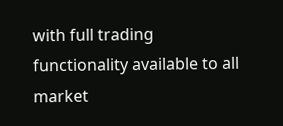with full trading functionality available to all market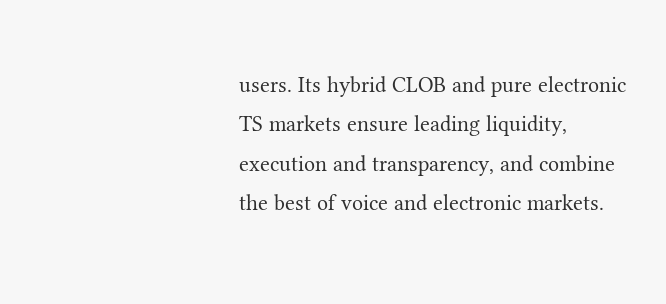users. Its hybrid CLOB and pure electronic TS markets ensure leading liquidity, execution and transparency, and combine the best of voice and electronic markets.